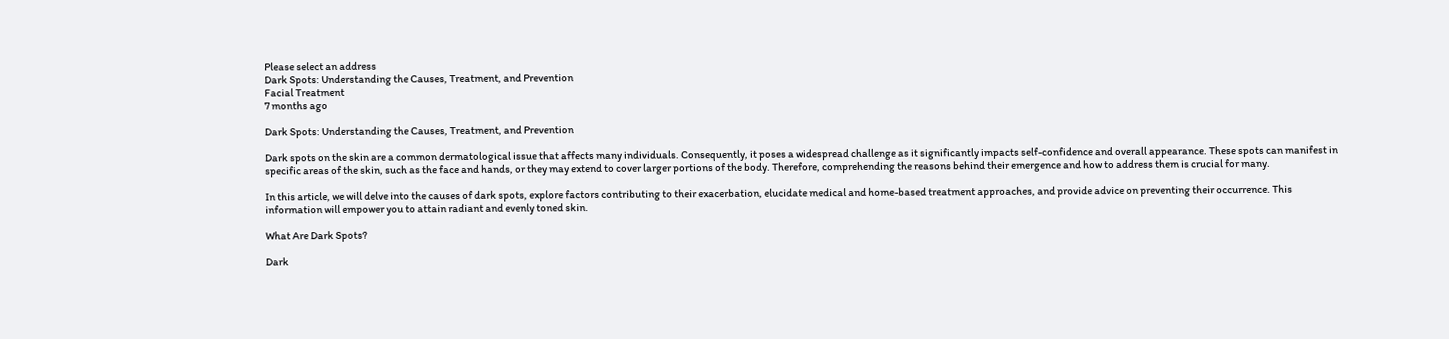Please select an address
Dark Spots: Understanding the Causes, Treatment, and Prevention
Facial Treatment
7 months ago

Dark Spots: Understanding the Causes, Treatment, and Prevention

Dark spots on the skin are a common dermatological issue that affects many individuals. Consequently, it poses a widespread challenge as it significantly impacts self-confidence and overall appearance. These spots can manifest in specific areas of the skin, such as the face and hands, or they may extend to cover larger portions of the body. Therefore, comprehending the reasons behind their emergence and how to address them is crucial for many.

In this article, we will delve into the causes of dark spots, explore factors contributing to their exacerbation, elucidate medical and home-based treatment approaches, and provide advice on preventing their occurrence. This information will empower you to attain radiant and evenly toned skin.

What Are Dark Spots?

Dark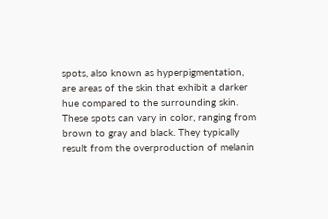spots, also known as hyperpigmentation, are areas of the skin that exhibit a darker hue compared to the surrounding skin. These spots can vary in color, ranging from brown to gray and black. They typically result from the overproduction of melanin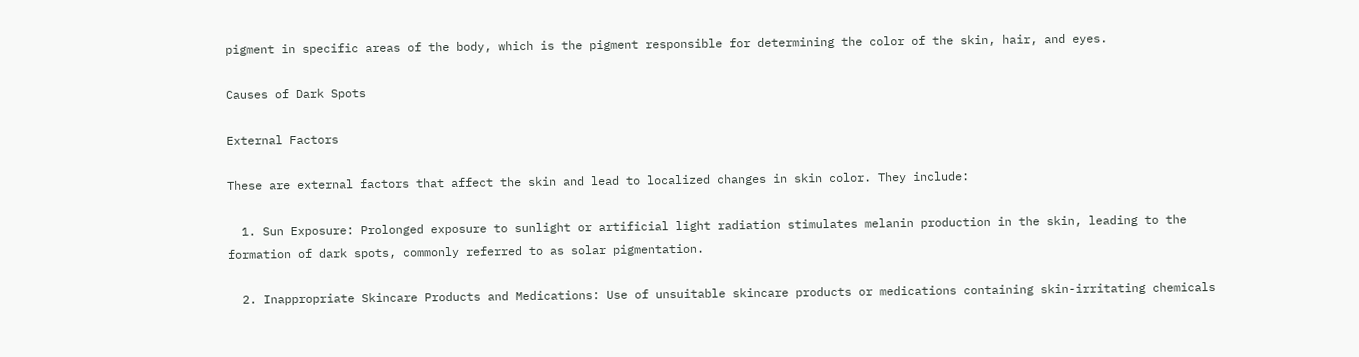pigment in specific areas of the body, which is the pigment responsible for determining the color of the skin, hair, and eyes.

Causes of Dark Spots

External Factors

These are external factors that affect the skin and lead to localized changes in skin color. They include:

  1. Sun Exposure: Prolonged exposure to sunlight or artificial light radiation stimulates melanin production in the skin, leading to the formation of dark spots, commonly referred to as solar pigmentation.

  2. Inappropriate Skincare Products and Medications: Use of unsuitable skincare products or medications containing skin-irritating chemicals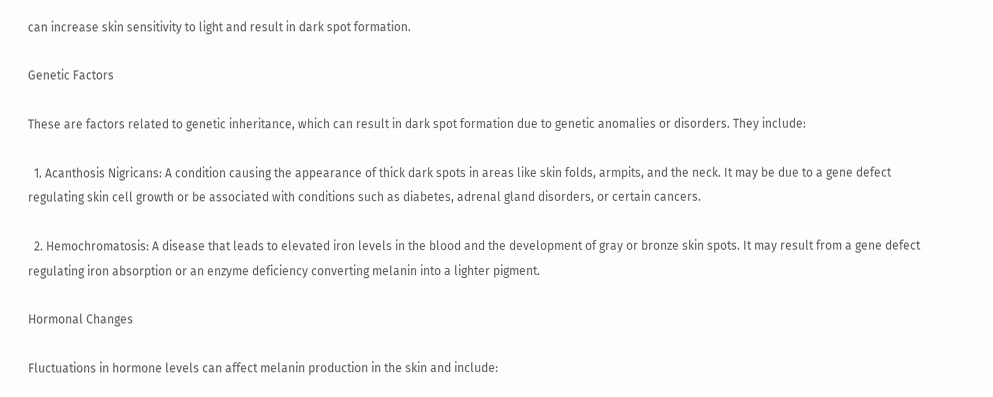can increase skin sensitivity to light and result in dark spot formation.

Genetic Factors

These are factors related to genetic inheritance, which can result in dark spot formation due to genetic anomalies or disorders. They include:

  1. Acanthosis Nigricans: A condition causing the appearance of thick dark spots in areas like skin folds, armpits, and the neck. It may be due to a gene defect regulating skin cell growth or be associated with conditions such as diabetes, adrenal gland disorders, or certain cancers.

  2. Hemochromatosis: A disease that leads to elevated iron levels in the blood and the development of gray or bronze skin spots. It may result from a gene defect regulating iron absorption or an enzyme deficiency converting melanin into a lighter pigment.

Hormonal Changes

Fluctuations in hormone levels can affect melanin production in the skin and include: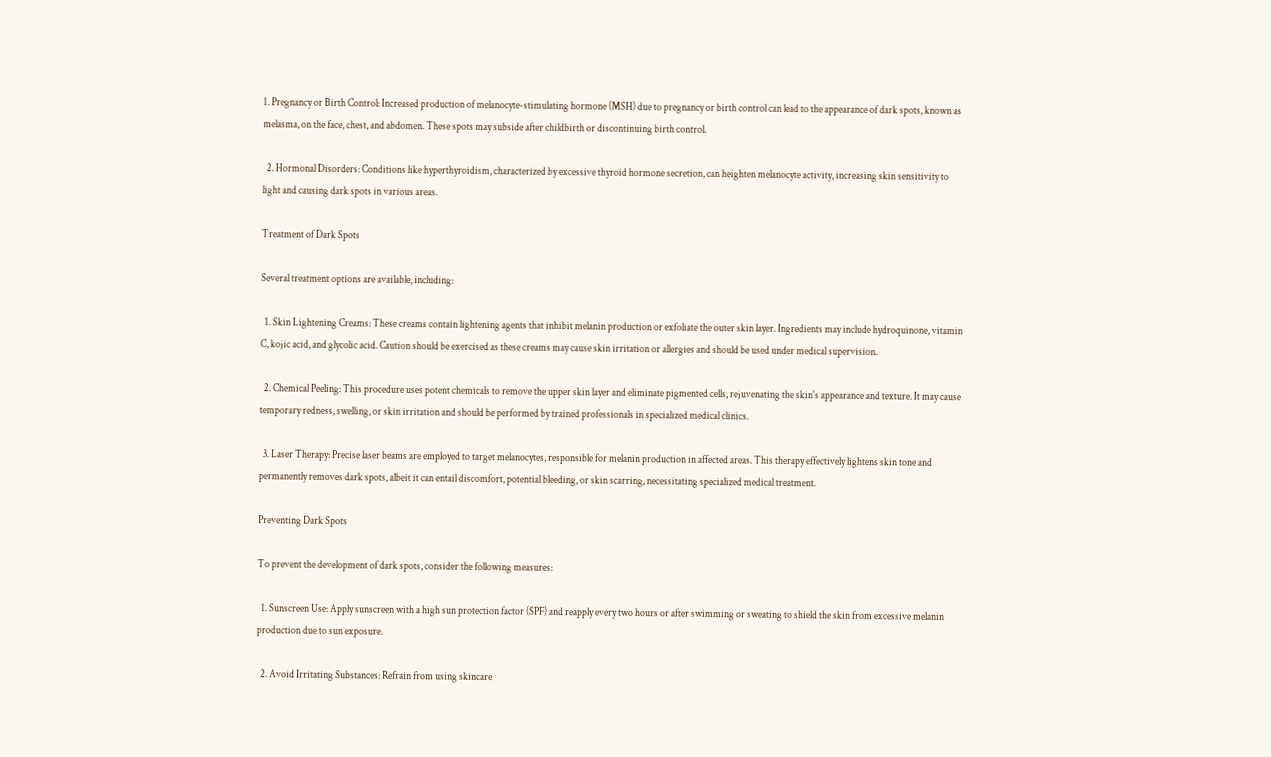1. Pregnancy or Birth Control: Increased production of melanocyte-stimulating hormone (MSH) due to pregnancy or birth control can lead to the appearance of dark spots, known as melasma, on the face, chest, and abdomen. These spots may subside after childbirth or discontinuing birth control.

  2. Hormonal Disorders: Conditions like hyperthyroidism, characterized by excessive thyroid hormone secretion, can heighten melanocyte activity, increasing skin sensitivity to light and causing dark spots in various areas.

Treatment of Dark Spots

Several treatment options are available, including:

  1. Skin Lightening Creams: These creams contain lightening agents that inhibit melanin production or exfoliate the outer skin layer. Ingredients may include hydroquinone, vitamin C, kojic acid, and glycolic acid. Caution should be exercised as these creams may cause skin irritation or allergies and should be used under medical supervision.

  2. Chemical Peeling: This procedure uses potent chemicals to remove the upper skin layer and eliminate pigmented cells, rejuvenating the skin's appearance and texture. It may cause temporary redness, swelling, or skin irritation and should be performed by trained professionals in specialized medical clinics.

  3. Laser Therapy: Precise laser beams are employed to target melanocytes, responsible for melanin production in affected areas. This therapy effectively lightens skin tone and permanently removes dark spots, albeit it can entail discomfort, potential bleeding, or skin scarring, necessitating specialized medical treatment.

Preventing Dark Spots

To prevent the development of dark spots, consider the following measures:

  1. Sunscreen Use: Apply sunscreen with a high sun protection factor (SPF) and reapply every two hours or after swimming or sweating to shield the skin from excessive melanin production due to sun exposure.

  2. Avoid Irritating Substances: Refrain from using skincare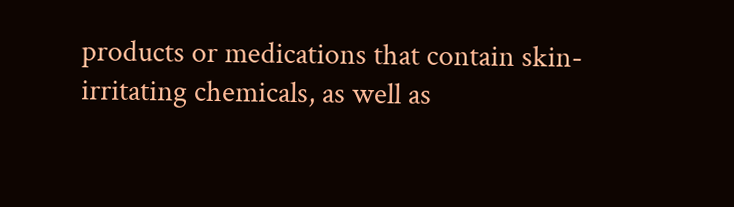products or medications that contain skin-irritating chemicals, as well as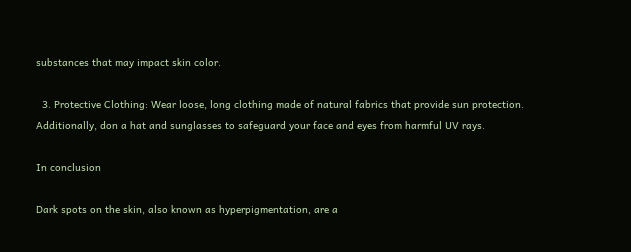substances that may impact skin color.

  3. Protective Clothing: Wear loose, long clothing made of natural fabrics that provide sun protection. Additionally, don a hat and sunglasses to safeguard your face and eyes from harmful UV rays.

In conclusion

Dark spots on the skin, also known as hyperpigmentation, are a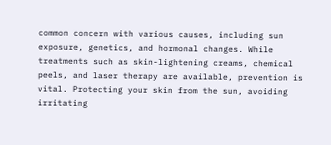common concern with various causes, including sun exposure, genetics, and hormonal changes. While treatments such as skin-lightening creams, chemical peels, and laser therapy are available, prevention is vital. Protecting your skin from the sun, avoiding irritating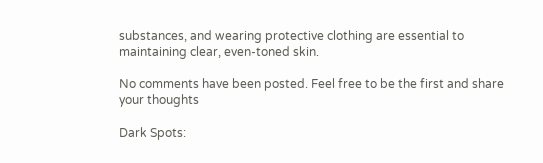substances, and wearing protective clothing are essential to maintaining clear, even-toned skin.

No comments have been posted. Feel free to be the first and share your thoughts

Dark Spots: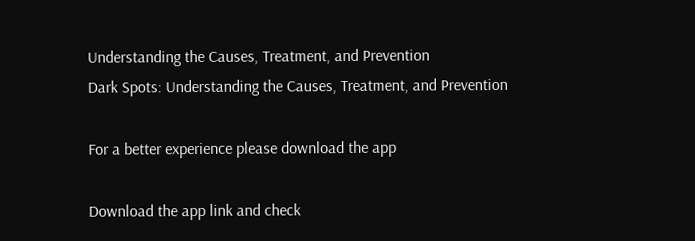Understanding the Causes, Treatment, and Prevention
Dark Spots: Understanding the Causes, Treatment, and Prevention

For a better experience please download the app

Download the app link and check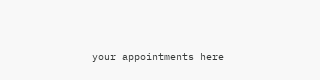your appointments here